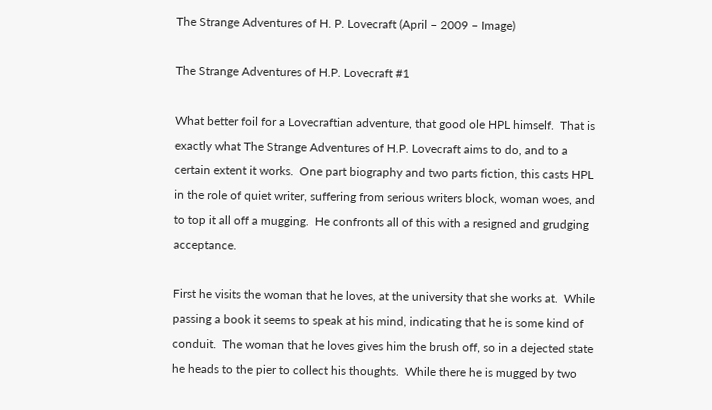The Strange Adventures of H. P. Lovecraft (April – 2009 – Image)

The Strange Adventures of H.P. Lovecraft #1

What better foil for a Lovecraftian adventure, that good ole HPL himself.  That is exactly what The Strange Adventures of H.P. Lovecraft aims to do, and to a certain extent it works.  One part biography and two parts fiction, this casts HPL in the role of quiet writer, suffering from serious writers block, woman woes, and to top it all off a mugging.  He confronts all of this with a resigned and grudging acceptance.

First he visits the woman that he loves, at the university that she works at.  While passing a book it seems to speak at his mind, indicating that he is some kind of conduit.  The woman that he loves gives him the brush off, so in a dejected state he heads to the pier to collect his thoughts.  While there he is mugged by two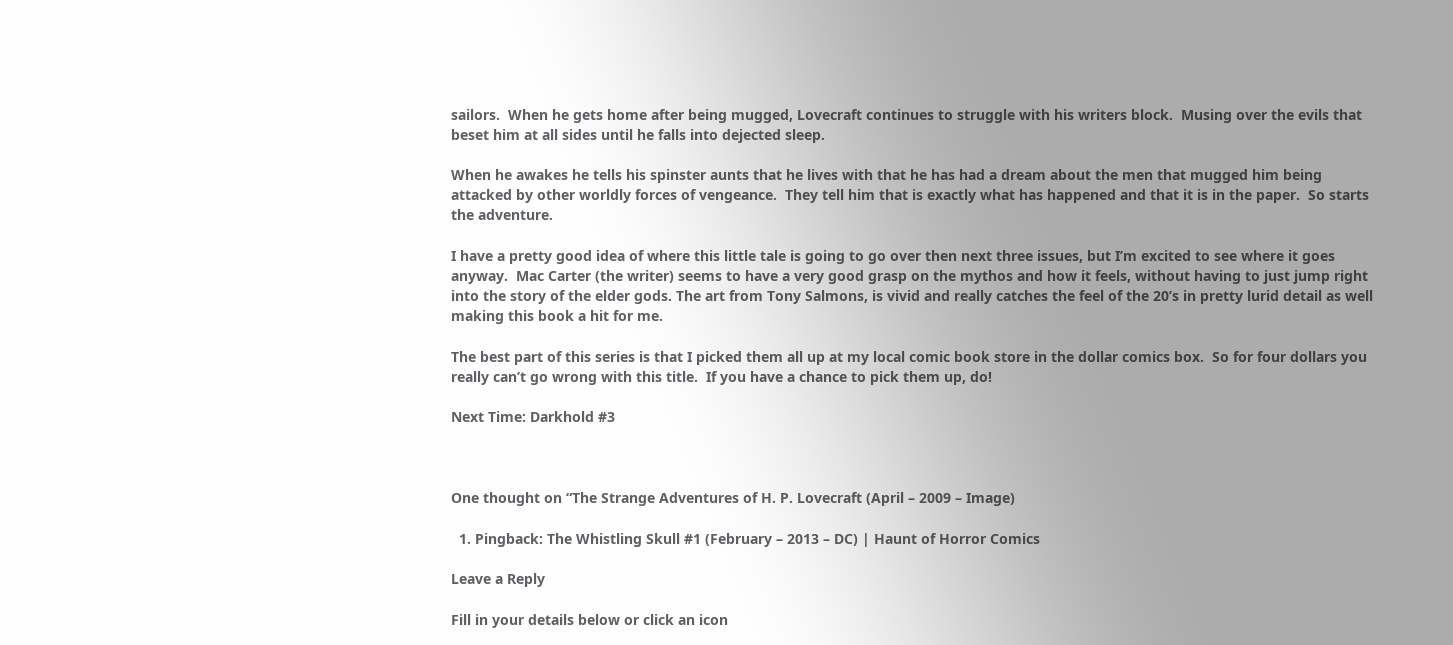sailors.  When he gets home after being mugged, Lovecraft continues to struggle with his writers block.  Musing over the evils that beset him at all sides until he falls into dejected sleep.

When he awakes he tells his spinster aunts that he lives with that he has had a dream about the men that mugged him being attacked by other worldly forces of vengeance.  They tell him that is exactly what has happened and that it is in the paper.  So starts the adventure.

I have a pretty good idea of where this little tale is going to go over then next three issues, but I’m excited to see where it goes anyway.  Mac Carter (the writer) seems to have a very good grasp on the mythos and how it feels, without having to just jump right into the story of the elder gods. The art from Tony Salmons, is vivid and really catches the feel of the 20’s in pretty lurid detail as well making this book a hit for me.

The best part of this series is that I picked them all up at my local comic book store in the dollar comics box.  So for four dollars you really can’t go wrong with this title.  If you have a chance to pick them up, do!

Next Time: Darkhold #3



One thought on “The Strange Adventures of H. P. Lovecraft (April – 2009 – Image)

  1. Pingback: The Whistling Skull #1 (February – 2013 – DC) | Haunt of Horror Comics

Leave a Reply

Fill in your details below or click an icon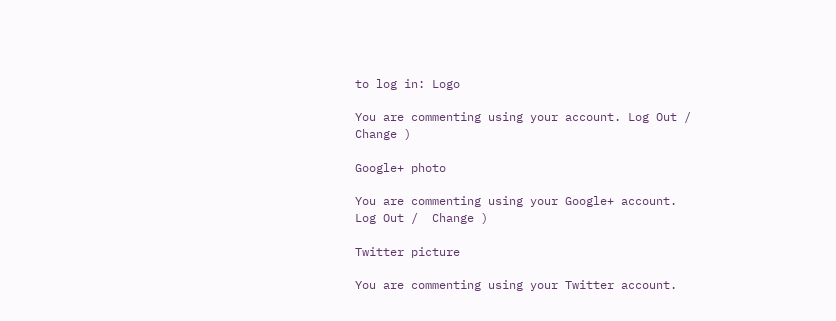to log in: Logo

You are commenting using your account. Log Out /  Change )

Google+ photo

You are commenting using your Google+ account. Log Out /  Change )

Twitter picture

You are commenting using your Twitter account.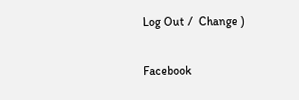Log Out /  Change )

Facebook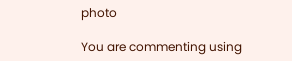photo

You are commenting using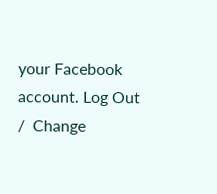your Facebook account. Log Out /  Change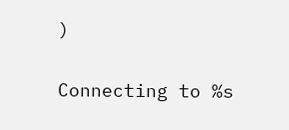)


Connecting to %s